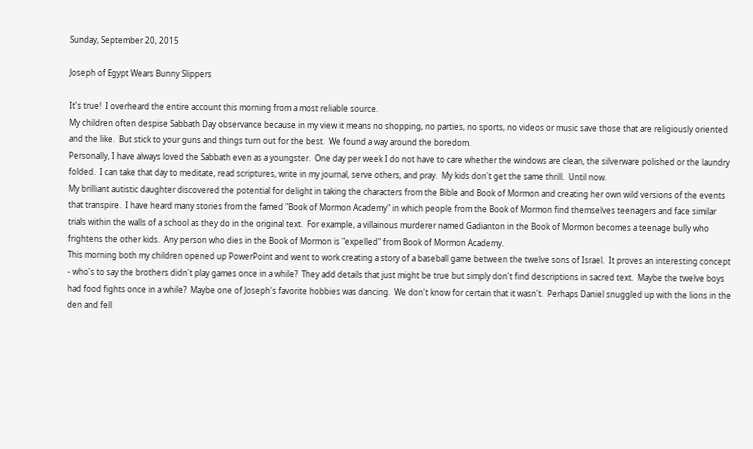Sunday, September 20, 2015

Joseph of Egypt Wears Bunny Slippers

It's true!  I overheard the entire account this morning from a most reliable source.
My children often despise Sabbath Day observance because in my view it means no shopping, no parties, no sports, no videos or music save those that are religiously oriented and the like.  But stick to your guns and things turn out for the best.  We found a way around the boredom.
Personally, I have always loved the Sabbath even as a youngster.  One day per week I do not have to care whether the windows are clean, the silverware polished or the laundry folded.  I can take that day to meditate, read scriptures, write in my journal, serve others, and pray.  My kids don't get the same thrill.  Until now.
My brilliant autistic daughter discovered the potential for delight in taking the characters from the Bible and Book of Mormon and creating her own wild versions of the events that transpire.  I have heard many stories from the famed "Book of Mormon Academy" in which people from the Book of Mormon find themselves teenagers and face similar trials within the walls of a school as they do in the original text.  For example, a villainous murderer named Gadianton in the Book of Mormon becomes a teenage bully who frightens the other kids.  Any person who dies in the Book of Mormon is "expelled" from Book of Mormon Academy.
This morning both my children opened up PowerPoint and went to work creating a story of a baseball game between the twelve sons of Israel.  It proves an interesting concept - who's to say the brothers didn't play games once in a while?  They add details that just might be true but simply don't find descriptions in sacred text.  Maybe the twelve boys had food fights once in a while?  Maybe one of Joseph's favorite hobbies was dancing.  We don't know for certain that it wasn't.  Perhaps Daniel snuggled up with the lions in the den and fell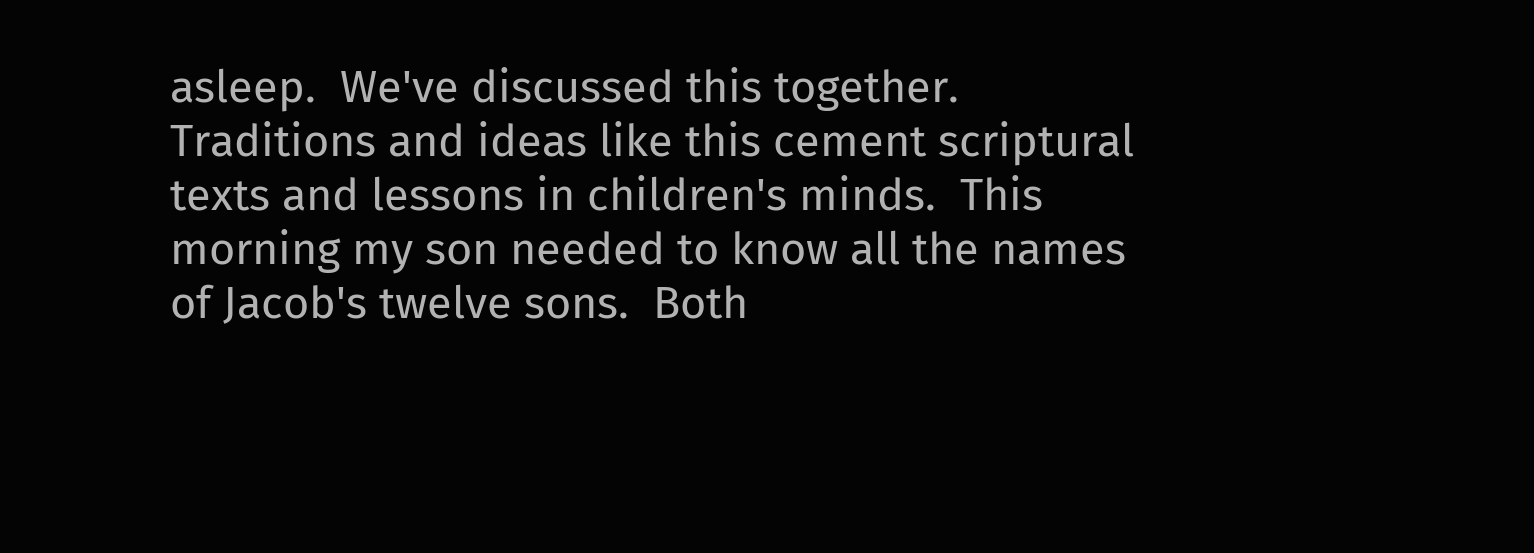asleep.  We've discussed this together.
Traditions and ideas like this cement scriptural texts and lessons in children's minds.  This morning my son needed to know all the names of Jacob's twelve sons.  Both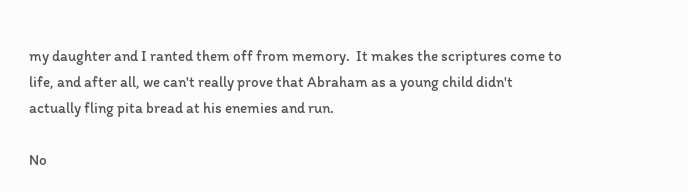my daughter and I ranted them off from memory.  It makes the scriptures come to life, and after all, we can't really prove that Abraham as a young child didn't actually fling pita bread at his enemies and run.

No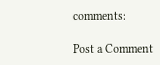comments:

Post a Comment